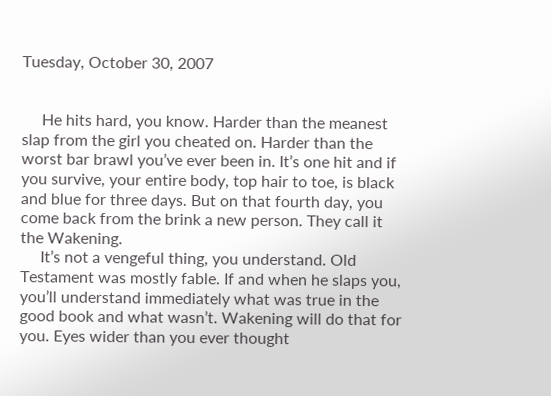Tuesday, October 30, 2007


     He hits hard, you know. Harder than the meanest slap from the girl you cheated on. Harder than the worst bar brawl you’ve ever been in. It’s one hit and if you survive, your entire body, top hair to toe, is black and blue for three days. But on that fourth day, you come back from the brink a new person. They call it the Wakening.
     It’s not a vengeful thing, you understand. Old Testament was mostly fable. If and when he slaps you, you’ll understand immediately what was true in the good book and what wasn’t. Wakening will do that for you. Eyes wider than you ever thought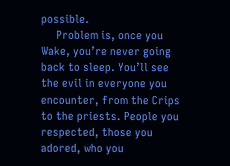possible.
     Problem is, once you Wake, you’re never going back to sleep. You’ll see the evil in everyone you encounter, from the Crips to the priests. People you respected, those you adored, who you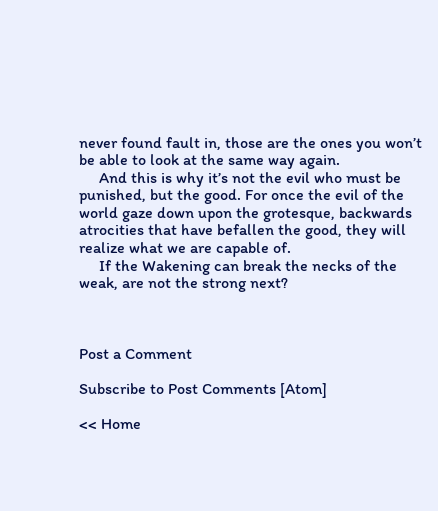never found fault in, those are the ones you won’t be able to look at the same way again.
     And this is why it’s not the evil who must be punished, but the good. For once the evil of the world gaze down upon the grotesque, backwards atrocities that have befallen the good, they will realize what we are capable of.
     If the Wakening can break the necks of the weak, are not the strong next?



Post a Comment

Subscribe to Post Comments [Atom]

<< Home